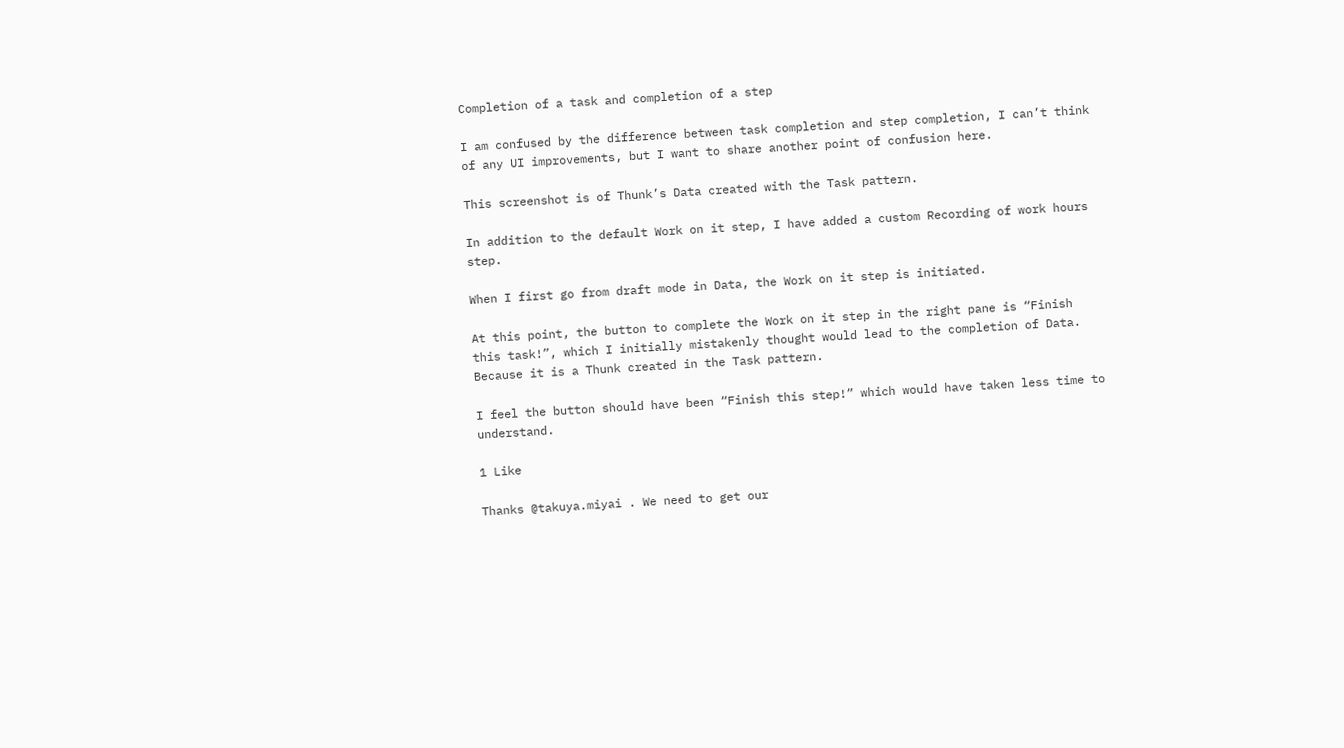Completion of a task and completion of a step

I am confused by the difference between task completion and step completion, I can’t think of any UI improvements, but I want to share another point of confusion here.

This screenshot is of Thunk’s Data created with the Task pattern.

In addition to the default Work on it step, I have added a custom Recording of work hours step.

When I first go from draft mode in Data, the Work on it step is initiated.

At this point, the button to complete the Work on it step in the right pane is “Finish this task!”, which I initially mistakenly thought would lead to the completion of Data.
Because it is a Thunk created in the Task pattern.

I feel the button should have been “Finish this step!” which would have taken less time to understand.

1 Like

Thanks @takuya.miyai . We need to get our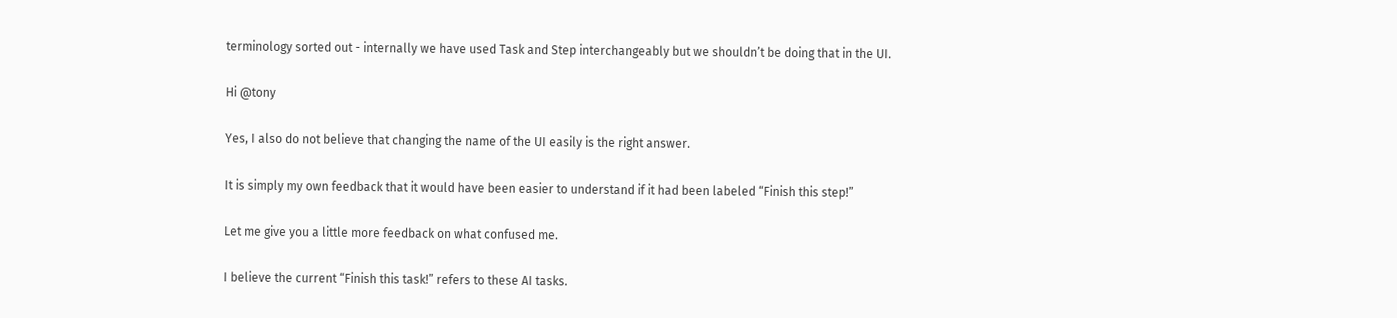terminology sorted out - internally we have used Task and Step interchangeably but we shouldn’t be doing that in the UI.

Hi @tony

Yes, I also do not believe that changing the name of the UI easily is the right answer.

It is simply my own feedback that it would have been easier to understand if it had been labeled “Finish this step!”

Let me give you a little more feedback on what confused me.

I believe the current “Finish this task!” refers to these AI tasks.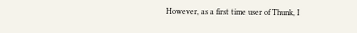However, as a first time user of Thunk, I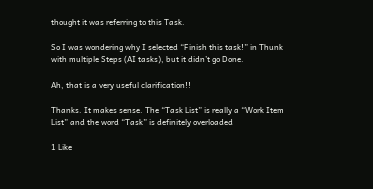thought it was referring to this Task.

So I was wondering why I selected “Finish this task!” in Thunk with multiple Steps (AI tasks), but it didn’t go Done.

Ah, that is a very useful clarification!!

Thanks. It makes sense. The “Task List” is really a “Work Item List” and the word “Task” is definitely overloaded

1 Like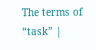The terms of “task” |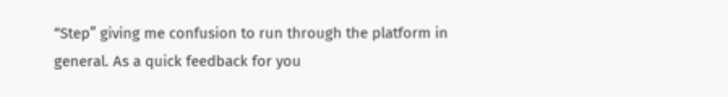“Step” giving me confusion to run through the platform in general. As a quick feedback for you